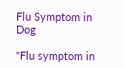Flu Symptom in Dog

"Flu symptom in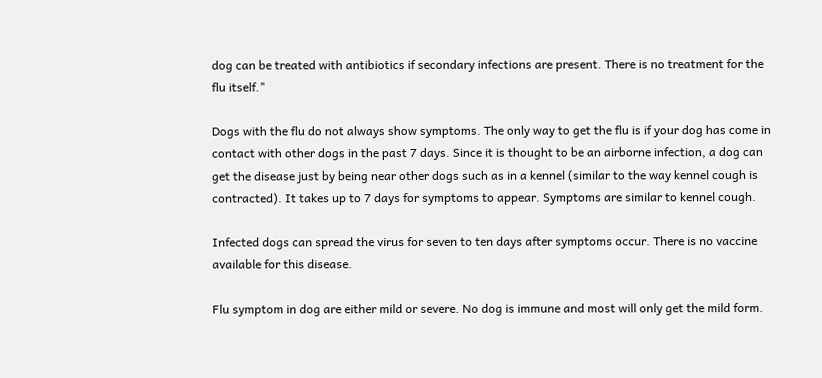dog can be treated with antibiotics if secondary infections are present. There is no treatment for the flu itself."

Dogs with the flu do not always show symptoms. The only way to get the flu is if your dog has come in contact with other dogs in the past 7 days. Since it is thought to be an airborne infection, a dog can get the disease just by being near other dogs such as in a kennel (similar to the way kennel cough is contracted). It takes up to 7 days for symptoms to appear. Symptoms are similar to kennel cough.

Infected dogs can spread the virus for seven to ten days after symptoms occur. There is no vaccine available for this disease.

Flu symptom in dog are either mild or severe. No dog is immune and most will only get the mild form.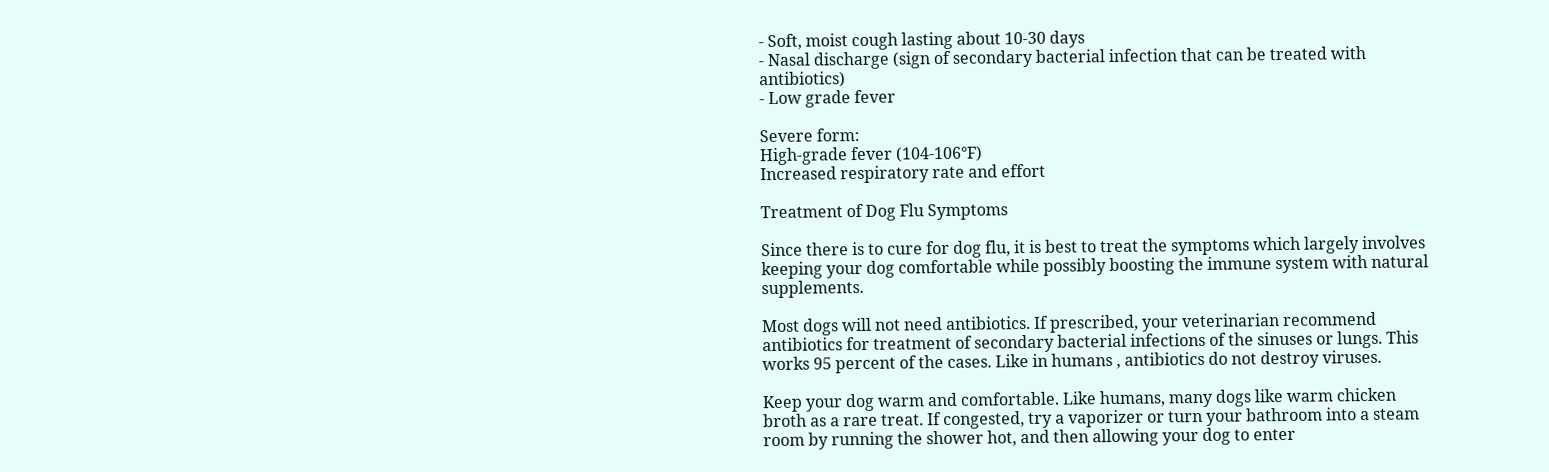- Soft, moist cough lasting about 10-30 days
- Nasal discharge (sign of secondary bacterial infection that can be treated with antibiotics)
- Low grade fever

Severe form:
High-grade fever (104-106°F)
Increased respiratory rate and effort

Treatment of Dog Flu Symptoms

Since there is to cure for dog flu, it is best to treat the symptoms which largely involves keeping your dog comfortable while possibly boosting the immune system with natural supplements.

Most dogs will not need antibiotics. If prescribed, your veterinarian recommend antibiotics for treatment of secondary bacterial infections of the sinuses or lungs. This works 95 percent of the cases. Like in humans , antibiotics do not destroy viruses.

Keep your dog warm and comfortable. Like humans, many dogs like warm chicken broth as a rare treat. If congested, try a vaporizer or turn your bathroom into a steam room by running the shower hot, and then allowing your dog to enter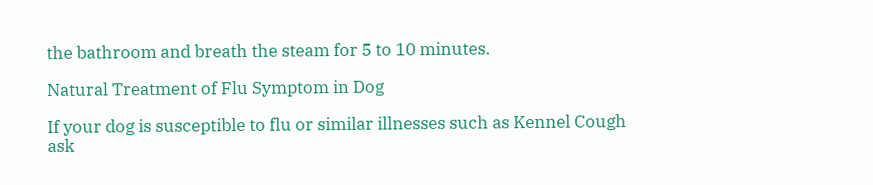the bathroom and breath the steam for 5 to 10 minutes.

Natural Treatment of Flu Symptom in Dog

If your dog is susceptible to flu or similar illnesses such as Kennel Cough ask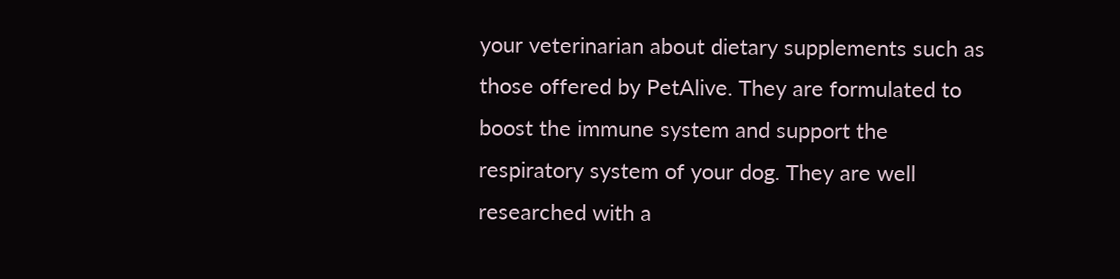your veterinarian about dietary supplements such as those offered by PetAlive. They are formulated to boost the immune system and support the respiratory system of your dog. They are well researched with a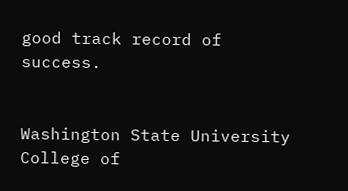good track record of success.


Washington State University
College of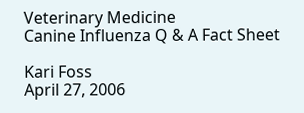Veterinary Medicine
Canine Influenza Q & A Fact Sheet

Kari Foss
April 27, 2006